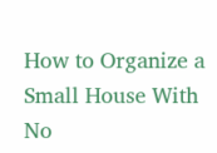How to Organize a Small House With No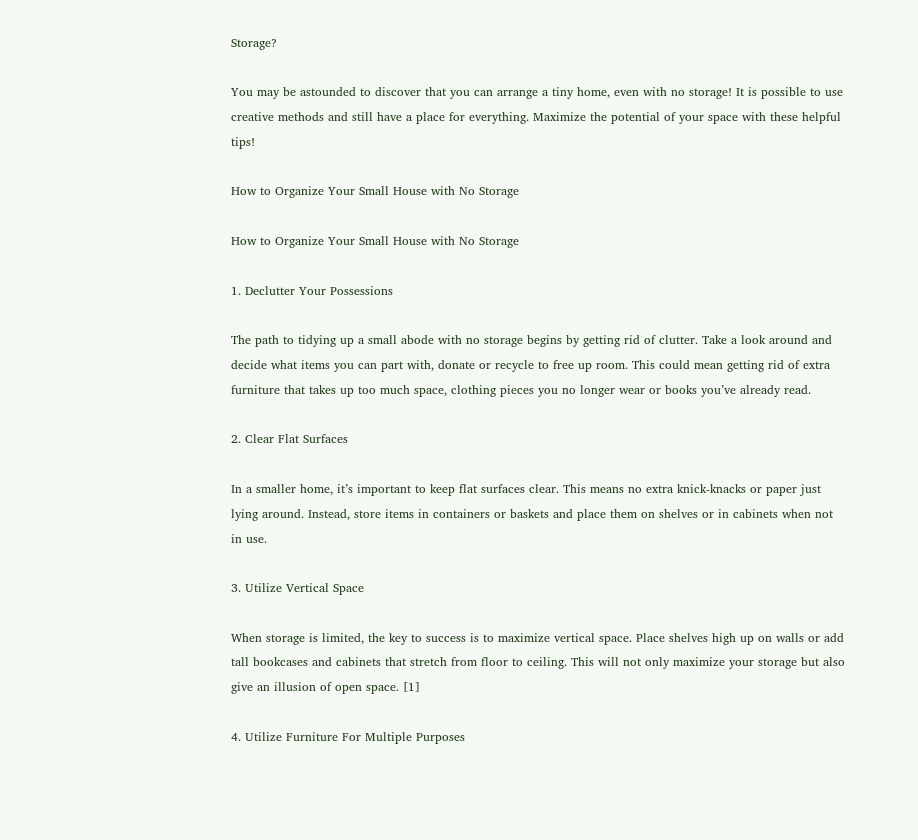Storage?

You may be astounded to discover that you can arrange a tiny home, even with no storage! It is possible to use creative methods and still have a place for everything. Maximize the potential of your space with these helpful tips!

How to Organize Your Small House with No Storage

How to Organize Your Small House with No Storage

1. Declutter Your Possessions

The path to tidying up a small abode with no storage begins by getting rid of clutter. Take a look around and decide what items you can part with, donate or recycle to free up room. This could mean getting rid of extra furniture that takes up too much space, clothing pieces you no longer wear or books you’ve already read.

2. Clear Flat Surfaces

In a smaller home, it’s important to keep flat surfaces clear. This means no extra knick-knacks or paper just lying around. Instead, store items in containers or baskets and place them on shelves or in cabinets when not in use.

3. Utilize Vertical Space

When storage is limited, the key to success is to maximize vertical space. Place shelves high up on walls or add tall bookcases and cabinets that stretch from floor to ceiling. This will not only maximize your storage but also give an illusion of open space. [1]

4. Utilize Furniture For Multiple Purposes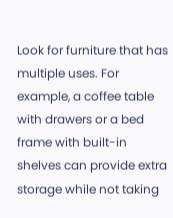Look for furniture that has multiple uses. For example, a coffee table with drawers or a bed frame with built-in shelves can provide extra storage while not taking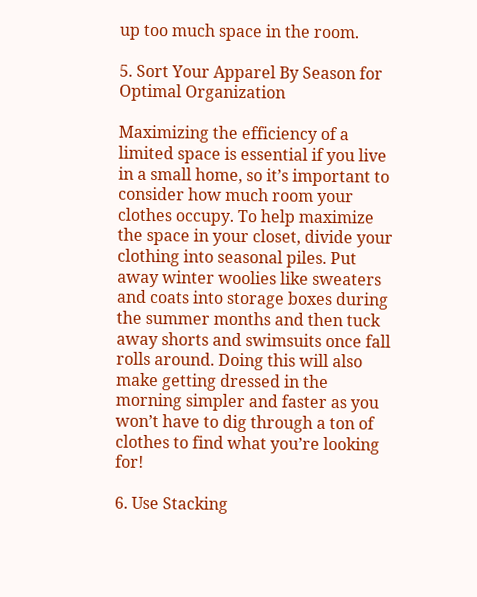up too much space in the room.

5. Sort Your Apparel By Season for Optimal Organization

Maximizing the efficiency of a limited space is essential if you live in a small home, so it’s important to consider how much room your clothes occupy. To help maximize the space in your closet, divide your clothing into seasonal piles. Put away winter woolies like sweaters and coats into storage boxes during the summer months and then tuck away shorts and swimsuits once fall rolls around. Doing this will also make getting dressed in the morning simpler and faster as you won’t have to dig through a ton of clothes to find what you’re looking for!

6. Use Stacking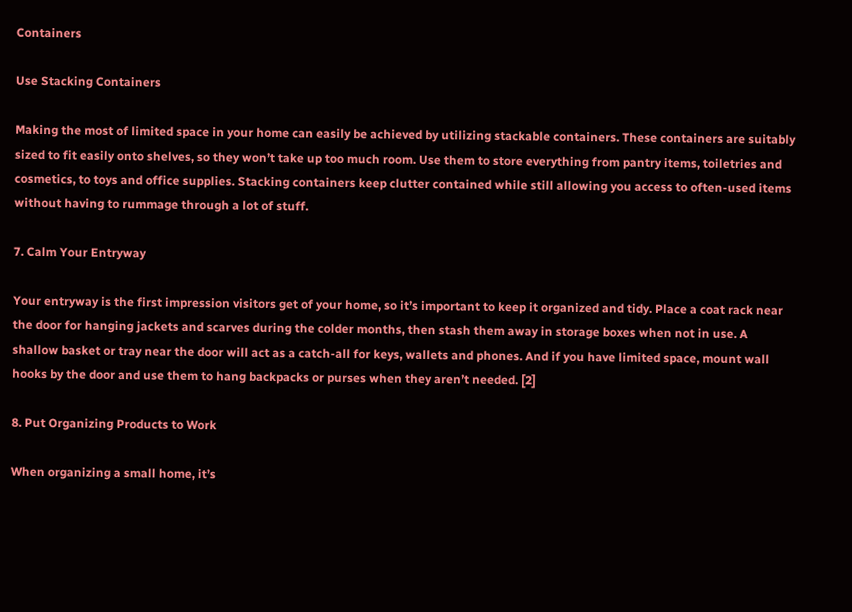Containers

Use Stacking Containers

Making the most of limited space in your home can easily be achieved by utilizing stackable containers. These containers are suitably sized to fit easily onto shelves, so they won’t take up too much room. Use them to store everything from pantry items, toiletries and cosmetics, to toys and office supplies. Stacking containers keep clutter contained while still allowing you access to often-used items without having to rummage through a lot of stuff.

7. Calm Your Entryway

Your entryway is the first impression visitors get of your home, so it’s important to keep it organized and tidy. Place a coat rack near the door for hanging jackets and scarves during the colder months, then stash them away in storage boxes when not in use. A shallow basket or tray near the door will act as a catch-all for keys, wallets and phones. And if you have limited space, mount wall hooks by the door and use them to hang backpacks or purses when they aren’t needed. [2]

8. Put Organizing Products to Work

When organizing a small home, it’s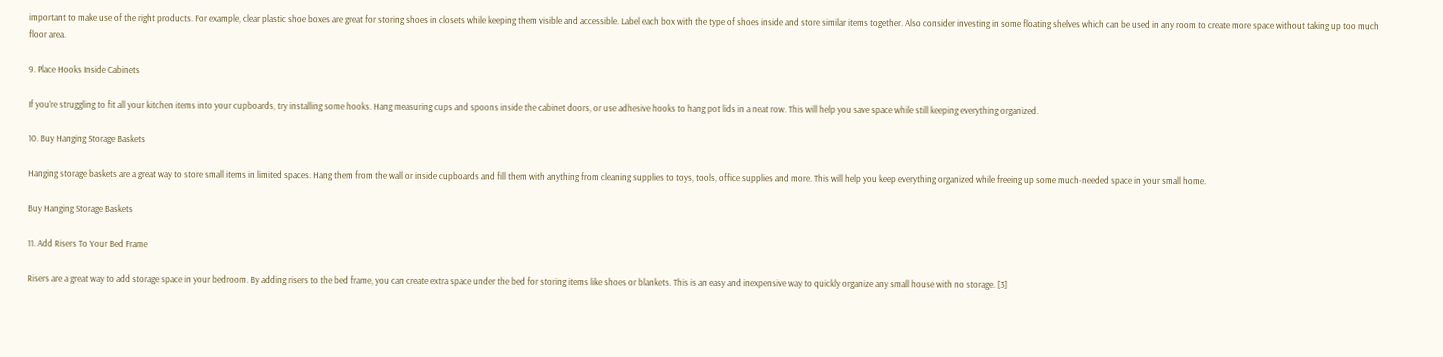important to make use of the right products. For example, clear plastic shoe boxes are great for storing shoes in closets while keeping them visible and accessible. Label each box with the type of shoes inside and store similar items together. Also consider investing in some floating shelves which can be used in any room to create more space without taking up too much floor area.

9. Place Hooks Inside Cabinets

If you’re struggling to fit all your kitchen items into your cupboards, try installing some hooks. Hang measuring cups and spoons inside the cabinet doors, or use adhesive hooks to hang pot lids in a neat row. This will help you save space while still keeping everything organized.

10. Buy Hanging Storage Baskets

Hanging storage baskets are a great way to store small items in limited spaces. Hang them from the wall or inside cupboards and fill them with anything from cleaning supplies to toys, tools, office supplies and more. This will help you keep everything organized while freeing up some much-needed space in your small home.

Buy Hanging Storage Baskets

11. Add Risers To Your Bed Frame

Risers are a great way to add storage space in your bedroom. By adding risers to the bed frame, you can create extra space under the bed for storing items like shoes or blankets. This is an easy and inexpensive way to quickly organize any small house with no storage. [3]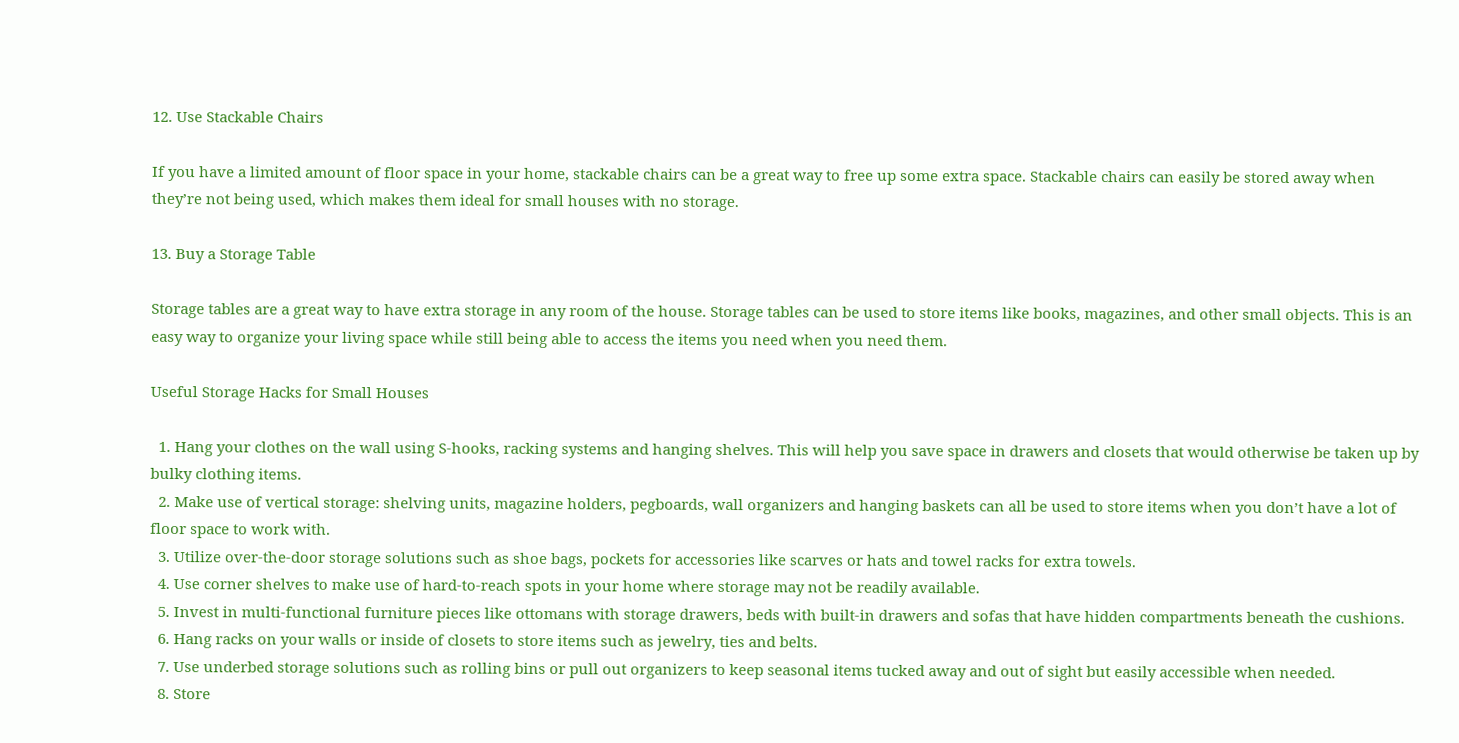12. Use Stackable Chairs

If you have a limited amount of floor space in your home, stackable chairs can be a great way to free up some extra space. Stackable chairs can easily be stored away when they’re not being used, which makes them ideal for small houses with no storage.

13. Buy a Storage Table

Storage tables are a great way to have extra storage in any room of the house. Storage tables can be used to store items like books, magazines, and other small objects. This is an easy way to organize your living space while still being able to access the items you need when you need them.

Useful Storage Hacks for Small Houses

  1. Hang your clothes on the wall using S-hooks, racking systems and hanging shelves. This will help you save space in drawers and closets that would otherwise be taken up by bulky clothing items.
  2. Make use of vertical storage: shelving units, magazine holders, pegboards, wall organizers and hanging baskets can all be used to store items when you don’t have a lot of floor space to work with.
  3. Utilize over-the-door storage solutions such as shoe bags, pockets for accessories like scarves or hats and towel racks for extra towels.
  4. Use corner shelves to make use of hard-to-reach spots in your home where storage may not be readily available.
  5. Invest in multi-functional furniture pieces like ottomans with storage drawers, beds with built-in drawers and sofas that have hidden compartments beneath the cushions.
  6. Hang racks on your walls or inside of closets to store items such as jewelry, ties and belts.
  7. Use underbed storage solutions such as rolling bins or pull out organizers to keep seasonal items tucked away and out of sight but easily accessible when needed.
  8. Store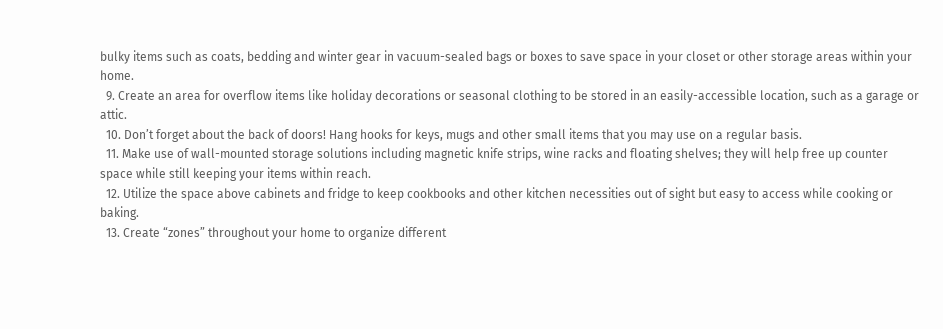bulky items such as coats, bedding and winter gear in vacuum-sealed bags or boxes to save space in your closet or other storage areas within your home.
  9. Create an area for overflow items like holiday decorations or seasonal clothing to be stored in an easily-accessible location, such as a garage or attic.
  10. Don’t forget about the back of doors! Hang hooks for keys, mugs and other small items that you may use on a regular basis.
  11. Make use of wall-mounted storage solutions including magnetic knife strips, wine racks and floating shelves; they will help free up counter space while still keeping your items within reach.
  12. Utilize the space above cabinets and fridge to keep cookbooks and other kitchen necessities out of sight but easy to access while cooking or baking.
  13. Create “zones” throughout your home to organize different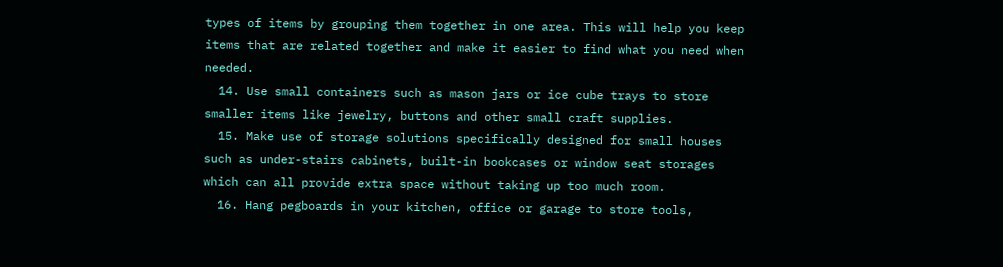types of items by grouping them together in one area. This will help you keep items that are related together and make it easier to find what you need when needed.
  14. Use small containers such as mason jars or ice cube trays to store smaller items like jewelry, buttons and other small craft supplies.
  15. Make use of storage solutions specifically designed for small houses such as under-stairs cabinets, built-in bookcases or window seat storages which can all provide extra space without taking up too much room.
  16. Hang pegboards in your kitchen, office or garage to store tools,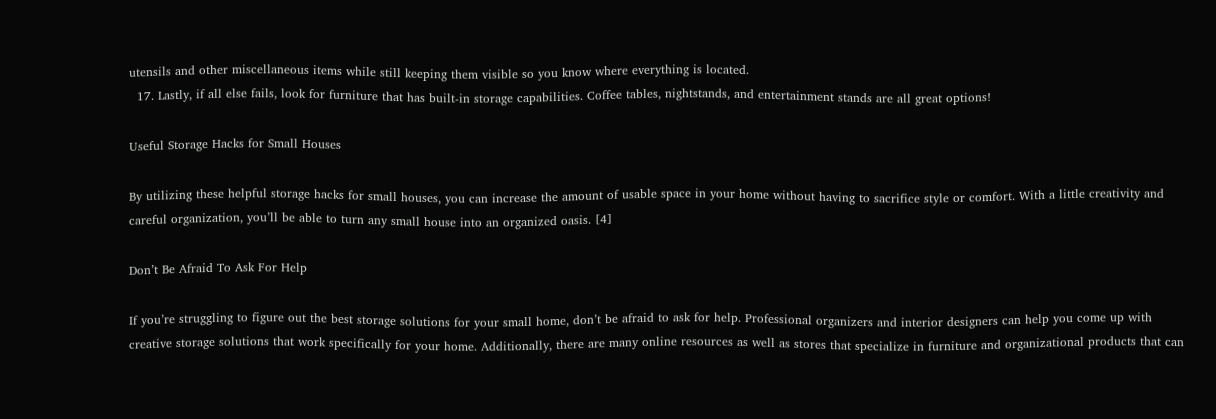utensils and other miscellaneous items while still keeping them visible so you know where everything is located.
  17. Lastly, if all else fails, look for furniture that has built-in storage capabilities. Coffee tables, nightstands, and entertainment stands are all great options!

Useful Storage Hacks for Small Houses

By utilizing these helpful storage hacks for small houses, you can increase the amount of usable space in your home without having to sacrifice style or comfort. With a little creativity and careful organization, you’ll be able to turn any small house into an organized oasis. [4]

Don’t Be Afraid To Ask For Help

If you’re struggling to figure out the best storage solutions for your small home, don’t be afraid to ask for help. Professional organizers and interior designers can help you come up with creative storage solutions that work specifically for your home. Additionally, there are many online resources as well as stores that specialize in furniture and organizational products that can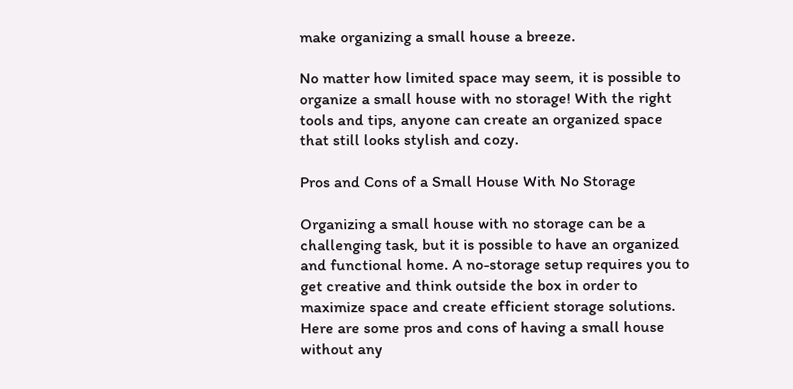make organizing a small house a breeze.

No matter how limited space may seem, it is possible to organize a small house with no storage! With the right tools and tips, anyone can create an organized space that still looks stylish and cozy.

Pros and Cons of a Small House With No Storage

Organizing a small house with no storage can be a challenging task, but it is possible to have an organized and functional home. A no-storage setup requires you to get creative and think outside the box in order to maximize space and create efficient storage solutions. Here are some pros and cons of having a small house without any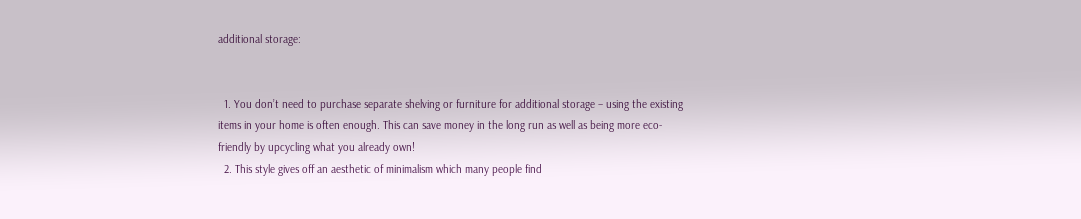additional storage:


  1. You don’t need to purchase separate shelving or furniture for additional storage – using the existing items in your home is often enough. This can save money in the long run as well as being more eco-friendly by upcycling what you already own!
  2. This style gives off an aesthetic of minimalism which many people find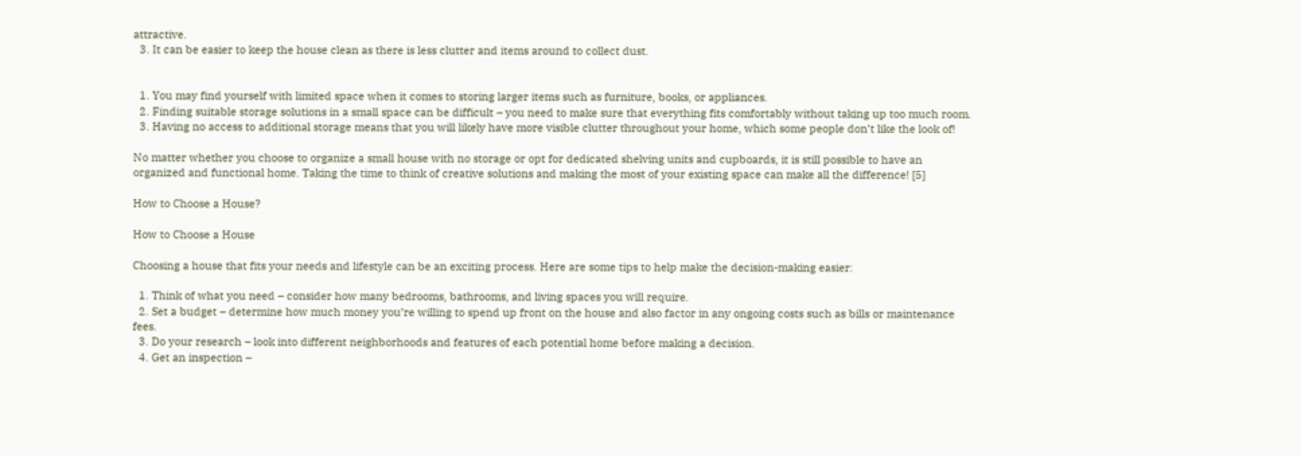attractive.
  3. It can be easier to keep the house clean as there is less clutter and items around to collect dust.


  1. You may find yourself with limited space when it comes to storing larger items such as furniture, books, or appliances.
  2. Finding suitable storage solutions in a small space can be difficult – you need to make sure that everything fits comfortably without taking up too much room.
  3. Having no access to additional storage means that you will likely have more visible clutter throughout your home, which some people don’t like the look of!

No matter whether you choose to organize a small house with no storage or opt for dedicated shelving units and cupboards, it is still possible to have an organized and functional home. Taking the time to think of creative solutions and making the most of your existing space can make all the difference! [5]

How to Choose a House?

How to Choose a House

Choosing a house that fits your needs and lifestyle can be an exciting process. Here are some tips to help make the decision-making easier:

  1. Think of what you need – consider how many bedrooms, bathrooms, and living spaces you will require.
  2. Set a budget – determine how much money you’re willing to spend up front on the house and also factor in any ongoing costs such as bills or maintenance fees.
  3. Do your research – look into different neighborhoods and features of each potential home before making a decision.
  4. Get an inspection –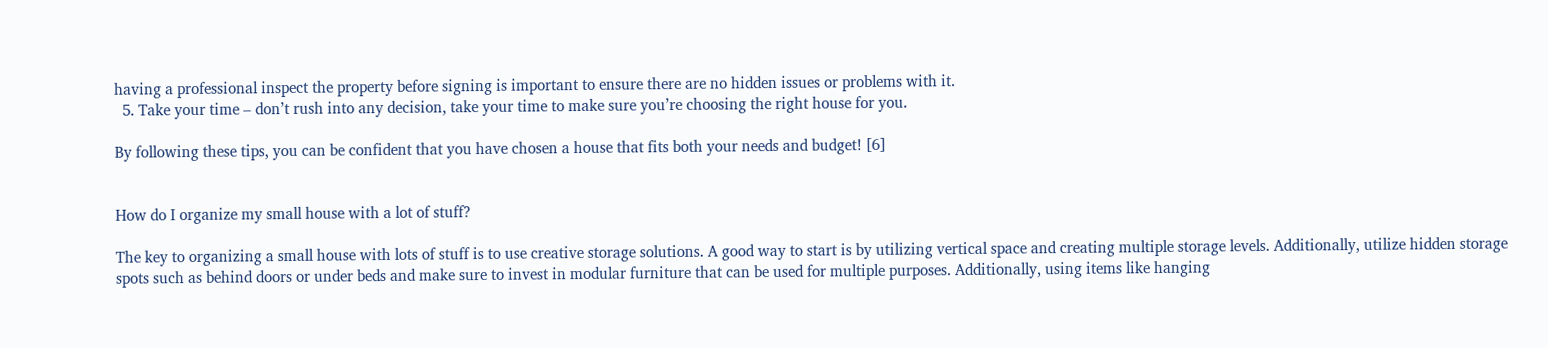having a professional inspect the property before signing is important to ensure there are no hidden issues or problems with it.
  5. Take your time – don’t rush into any decision, take your time to make sure you’re choosing the right house for you.

By following these tips, you can be confident that you have chosen a house that fits both your needs and budget! [6]


How do I organize my small house with a lot of stuff?

The key to organizing a small house with lots of stuff is to use creative storage solutions. A good way to start is by utilizing vertical space and creating multiple storage levels. Additionally, utilize hidden storage spots such as behind doors or under beds and make sure to invest in modular furniture that can be used for multiple purposes. Additionally, using items like hanging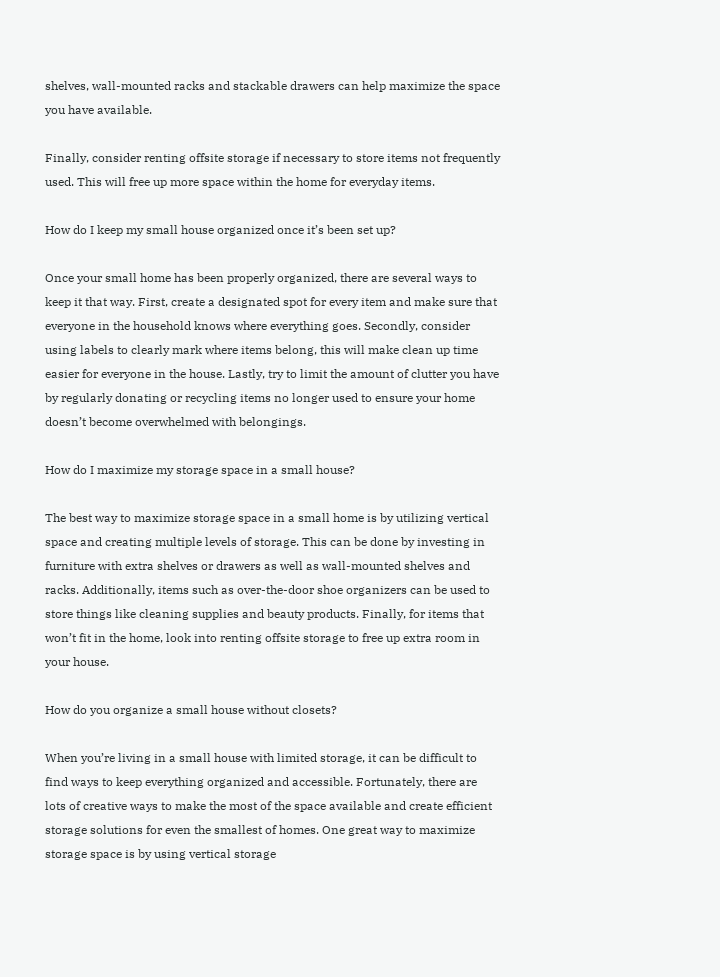shelves, wall-mounted racks and stackable drawers can help maximize the space you have available.

Finally, consider renting offsite storage if necessary to store items not frequently used. This will free up more space within the home for everyday items.

How do I keep my small house organized once it’s been set up?

Once your small home has been properly organized, there are several ways to keep it that way. First, create a designated spot for every item and make sure that everyone in the household knows where everything goes. Secondly, consider using labels to clearly mark where items belong, this will make clean up time easier for everyone in the house. Lastly, try to limit the amount of clutter you have by regularly donating or recycling items no longer used to ensure your home doesn’t become overwhelmed with belongings.

How do I maximize my storage space in a small house?

The best way to maximize storage space in a small home is by utilizing vertical space and creating multiple levels of storage. This can be done by investing in furniture with extra shelves or drawers as well as wall-mounted shelves and racks. Additionally, items such as over-the-door shoe organizers can be used to store things like cleaning supplies and beauty products. Finally, for items that won’t fit in the home, look into renting offsite storage to free up extra room in your house.

How do you organize a small house without closets?

When you’re living in a small house with limited storage, it can be difficult to find ways to keep everything organized and accessible. Fortunately, there are lots of creative ways to make the most of the space available and create efficient storage solutions for even the smallest of homes. One great way to maximize storage space is by using vertical storage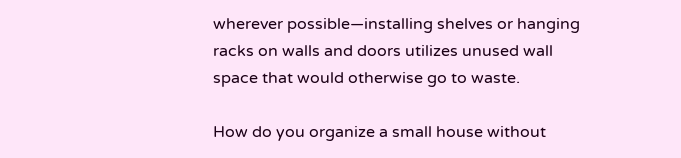wherever possible—installing shelves or hanging racks on walls and doors utilizes unused wall space that would otherwise go to waste.

How do you organize a small house without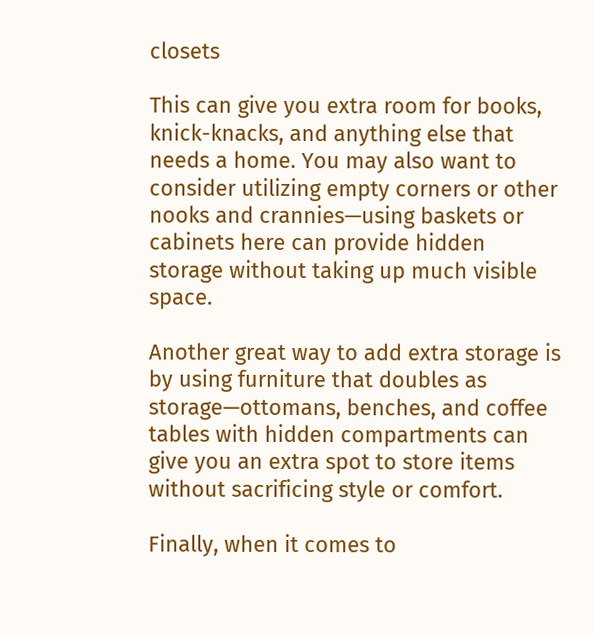closets

This can give you extra room for books, knick-knacks, and anything else that needs a home. You may also want to consider utilizing empty corners or other nooks and crannies—using baskets or cabinets here can provide hidden storage without taking up much visible space.

Another great way to add extra storage is by using furniture that doubles as storage—ottomans, benches, and coffee tables with hidden compartments can give you an extra spot to store items without sacrificing style or comfort.

Finally, when it comes to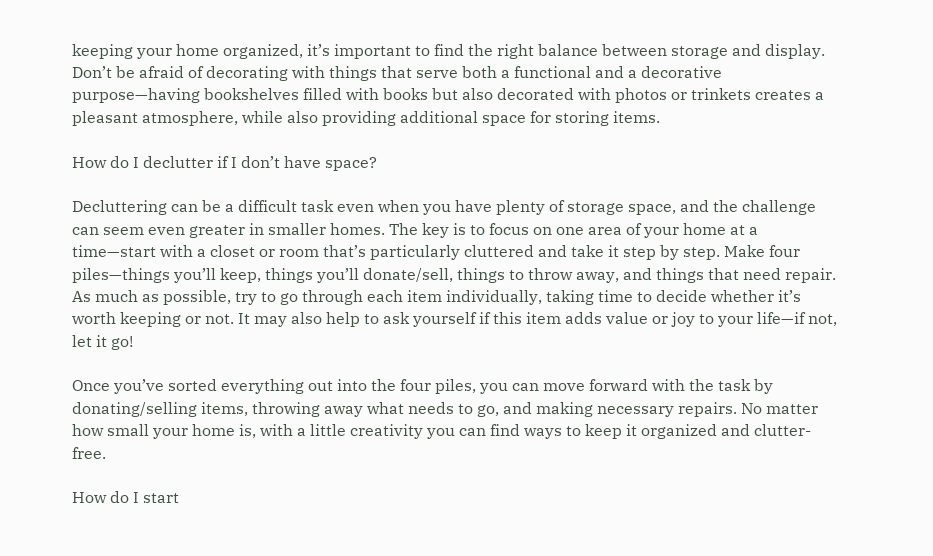keeping your home organized, it’s important to find the right balance between storage and display. Don’t be afraid of decorating with things that serve both a functional and a decorative purpose—having bookshelves filled with books but also decorated with photos or trinkets creates a pleasant atmosphere, while also providing additional space for storing items.

How do I declutter if I don’t have space?

Decluttering can be a difficult task even when you have plenty of storage space, and the challenge can seem even greater in smaller homes. The key is to focus on one area of your home at a time—start with a closet or room that’s particularly cluttered and take it step by step. Make four piles—things you’ll keep, things you’ll donate/sell, things to throw away, and things that need repair. As much as possible, try to go through each item individually, taking time to decide whether it’s worth keeping or not. It may also help to ask yourself if this item adds value or joy to your life—if not, let it go!

Once you’ve sorted everything out into the four piles, you can move forward with the task by donating/selling items, throwing away what needs to go, and making necessary repairs. No matter how small your home is, with a little creativity you can find ways to keep it organized and clutter-free.

How do I start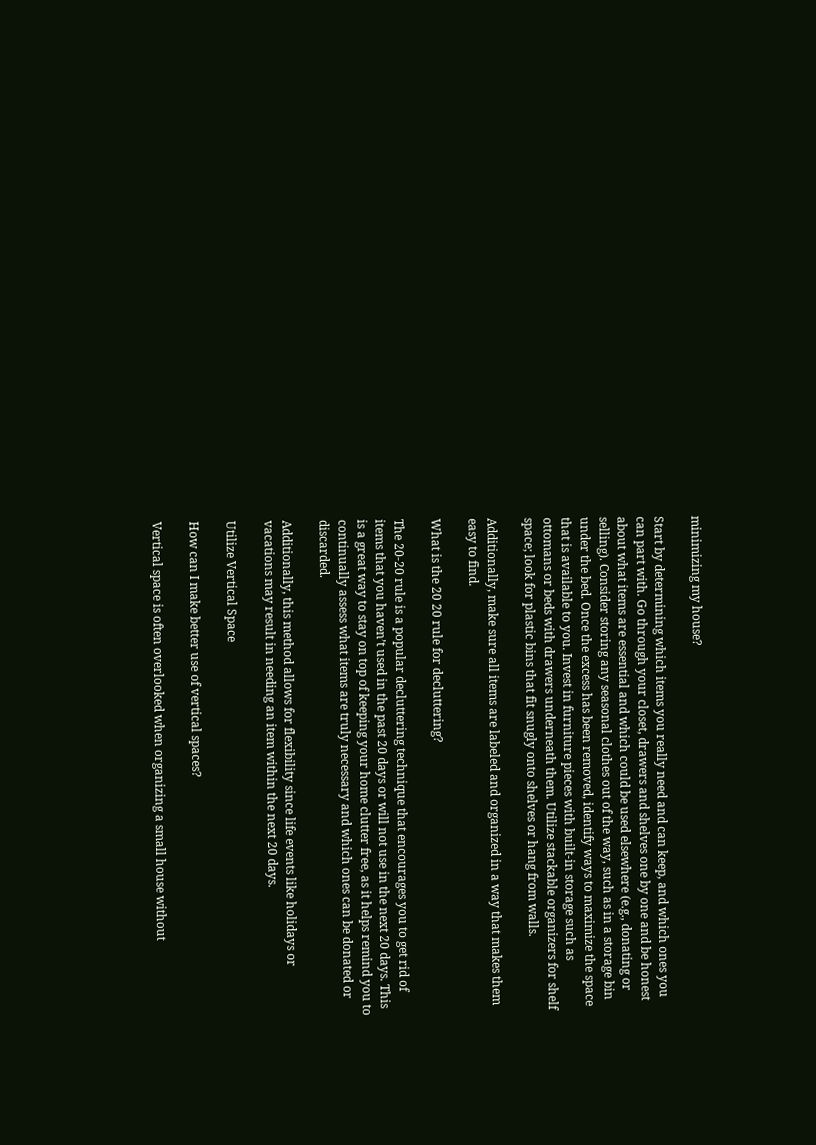minimizing my house?

Start by determining which items you really need and can keep, and which ones you can part with. Go through your closet, drawers and shelves one by one and be honest about what items are essential and which could be used elsewhere (e.g., donating or selling). Consider storing any seasonal clothes out of the way, such as in a storage bin under the bed. Once the excess has been removed, identify ways to maximize the space that is available to you. Invest in furniture pieces with built-in storage such as ottomans or beds with drawers underneath them. Utilize stackable organizers for shelf space; look for plastic bins that fit snugly onto shelves or hang from walls.

Additionally, make sure all items are labeled and organized in a way that makes them easy to find.

What is the 20 20 rule for decluttering?

The 20-20 rule is a popular decluttering technique that encourages you to get rid of items that you haven’t used in the past 20 days or will not use in the next 20 days. This is a great way to stay on top of keeping your home clutter free, as it helps remind you to continually assess what items are truly necessary and which ones can be donated or discarded.

Additionally, this method allows for flexibility since life events like holidays or vacations may result in needing an item within the next 20 days.

Utilize Vertical Space

How can I make better use of vertical spaces?

Vertical space is often overlooked when organizing a small house without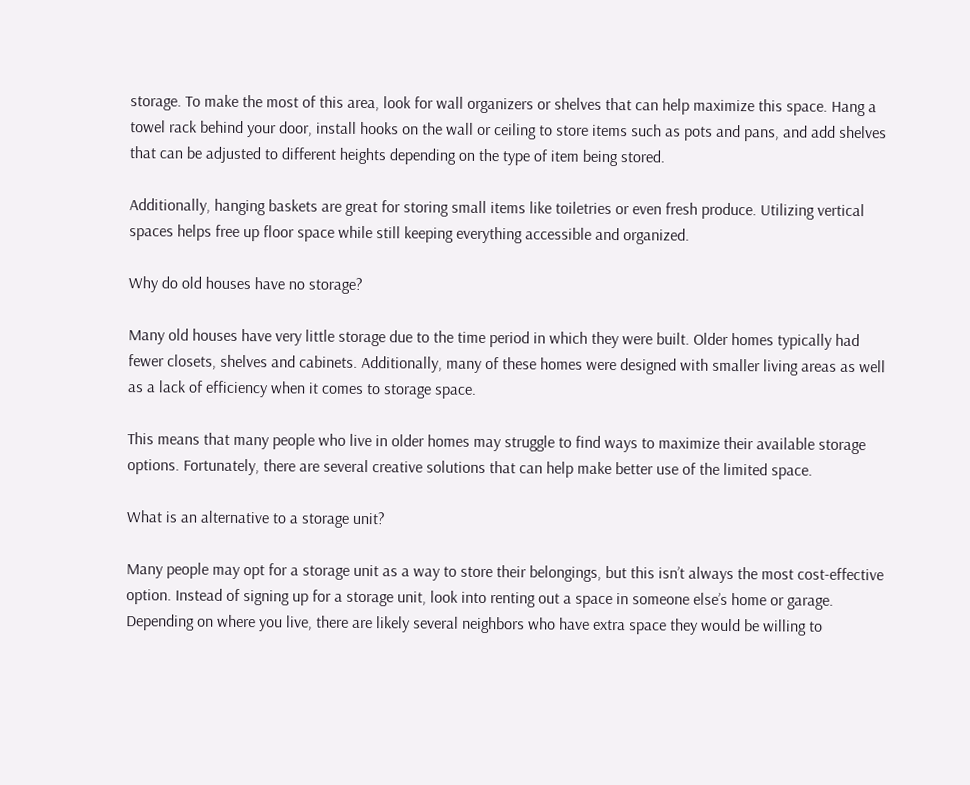storage. To make the most of this area, look for wall organizers or shelves that can help maximize this space. Hang a towel rack behind your door, install hooks on the wall or ceiling to store items such as pots and pans, and add shelves that can be adjusted to different heights depending on the type of item being stored.

Additionally, hanging baskets are great for storing small items like toiletries or even fresh produce. Utilizing vertical spaces helps free up floor space while still keeping everything accessible and organized.

Why do old houses have no storage?

Many old houses have very little storage due to the time period in which they were built. Older homes typically had fewer closets, shelves and cabinets. Additionally, many of these homes were designed with smaller living areas as well as a lack of efficiency when it comes to storage space.

This means that many people who live in older homes may struggle to find ways to maximize their available storage options. Fortunately, there are several creative solutions that can help make better use of the limited space.

What is an alternative to a storage unit?

Many people may opt for a storage unit as a way to store their belongings, but this isn’t always the most cost-effective option. Instead of signing up for a storage unit, look into renting out a space in someone else’s home or garage. Depending on where you live, there are likely several neighbors who have extra space they would be willing to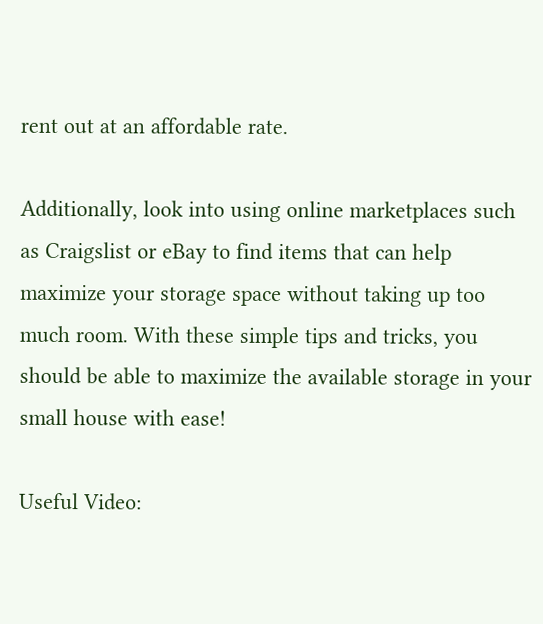rent out at an affordable rate.

Additionally, look into using online marketplaces such as Craigslist or eBay to find items that can help maximize your storage space without taking up too much room. With these simple tips and tricks, you should be able to maximize the available storage in your small house with ease!

Useful Video: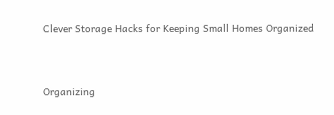Clever Storage Hacks for Keeping Small Homes Organized


Organizing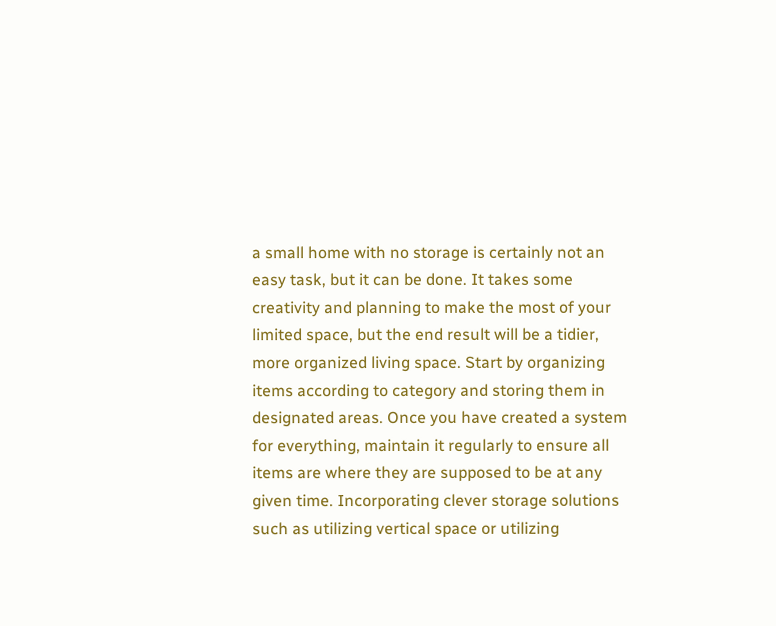a small home with no storage is certainly not an easy task, but it can be done. It takes some creativity and planning to make the most of your limited space, but the end result will be a tidier, more organized living space. Start by organizing items according to category and storing them in designated areas. Once you have created a system for everything, maintain it regularly to ensure all items are where they are supposed to be at any given time. Incorporating clever storage solutions such as utilizing vertical space or utilizing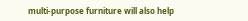multi-purpose furniture will also help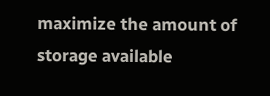maximize the amount of storage available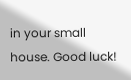in your small house. Good luck!